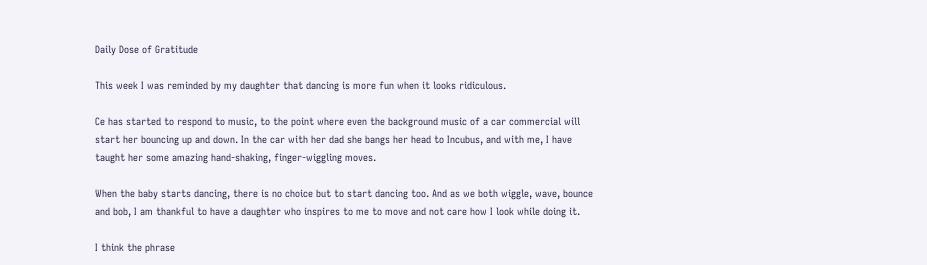Daily Dose of Gratitude

This week I was reminded by my daughter that dancing is more fun when it looks ridiculous.

Ce has started to respond to music, to the point where even the background music of a car commercial will start her bouncing up and down. In the car with her dad she bangs her head to Incubus, and with me, I have taught her some amazing hand-shaking, finger-wiggling moves.

When the baby starts dancing, there is no choice but to start dancing too. And as we both wiggle, wave, bounce and bob, I am thankful to have a daughter who inspires to me to move and not care how I look while doing it.

I think the phrase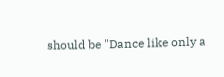should be "Dance like only a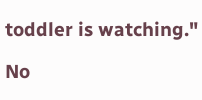toddler is watching."

No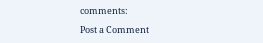comments:

Post a Comment